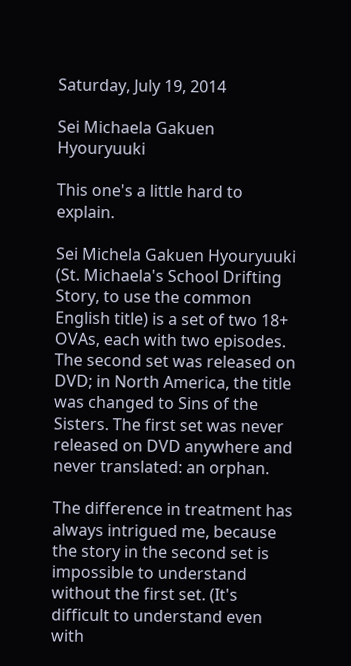Saturday, July 19, 2014

Sei Michaela Gakuen Hyouryuuki

This one's a little hard to explain.

Sei Michela Gakuen Hyouryuuki (St. Michaela's School Drifting Story, to use the common English title) is a set of two 18+ OVAs, each with two episodes. The second set was released on DVD; in North America, the title was changed to Sins of the Sisters. The first set was never released on DVD anywhere and never translated: an orphan.

The difference in treatment has always intrigued me, because the story in the second set is impossible to understand without the first set. (It's difficult to understand even with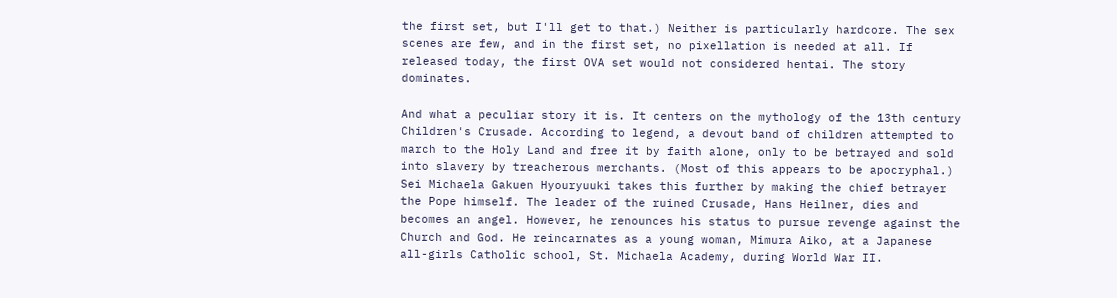the first set, but I'll get to that.) Neither is particularly hardcore. The sex scenes are few, and in the first set, no pixellation is needed at all. If released today, the first OVA set would not considered hentai. The story dominates.

And what a peculiar story it is. It centers on the mythology of the 13th century Children's Crusade. According to legend, a devout band of children attempted to march to the Holy Land and free it by faith alone, only to be betrayed and sold into slavery by treacherous merchants. (Most of this appears to be apocryphal.) Sei Michaela Gakuen Hyouryuuki takes this further by making the chief betrayer the Pope himself. The leader of the ruined Crusade, Hans Heilner, dies and becomes an angel. However, he renounces his status to pursue revenge against the Church and God. He reincarnates as a young woman, Mimura Aiko, at a Japanese all-girls Catholic school, St. Michaela Academy, during World War II.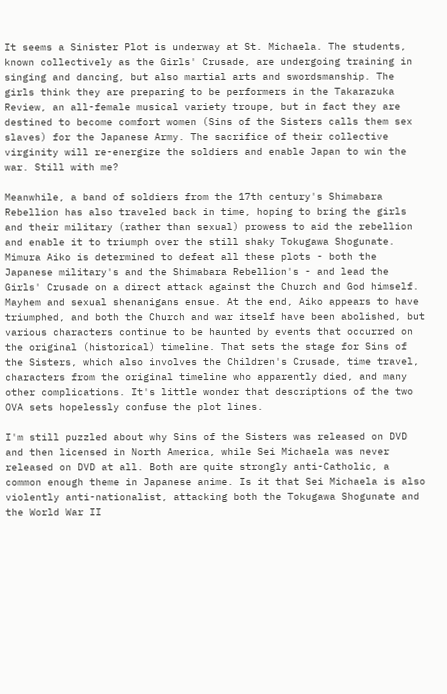It seems a Sinister Plot is underway at St. Michaela. The students, known collectively as the Girls' Crusade, are undergoing training in singing and dancing, but also martial arts and swordsmanship. The girls think they are preparing to be performers in the Takarazuka Review, an all-female musical variety troupe, but in fact they are destined to become comfort women (Sins of the Sisters calls them sex slaves) for the Japanese Army. The sacrifice of their collective virginity will re-energize the soldiers and enable Japan to win the war. Still with me?

Meanwhile, a band of soldiers from the 17th century's Shimabara Rebellion has also traveled back in time, hoping to bring the girls and their military (rather than sexual) prowess to aid the rebellion and enable it to triumph over the still shaky Tokugawa Shogunate. Mimura Aiko is determined to defeat all these plots - both the Japanese military's and the Shimabara Rebellion's - and lead the Girls' Crusade on a direct attack against the Church and God himself. Mayhem and sexual shenanigans ensue. At the end, Aiko appears to have triumphed, and both the Church and war itself have been abolished, but various characters continue to be haunted by events that occurred on the original (historical) timeline. That sets the stage for Sins of the Sisters, which also involves the Children's Crusade, time travel, characters from the original timeline who apparently died, and many other complications. It's little wonder that descriptions of the two OVA sets hopelessly confuse the plot lines.

I'm still puzzled about why Sins of the Sisters was released on DVD and then licensed in North America, while Sei Michaela was never released on DVD at all. Both are quite strongly anti-Catholic, a common enough theme in Japanese anime. Is it that Sei Michaela is also violently anti-nationalist, attacking both the Tokugawa Shogunate and the World War II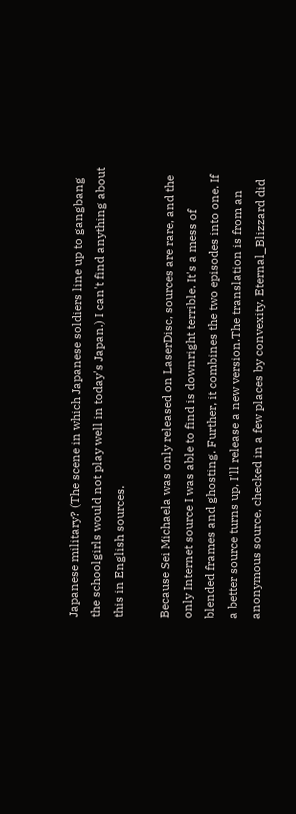Japanese military? (The scene in which Japanese soldiers line up to gangbang the schoolgirls would not play well in today's Japan.) I can't find anything about this in English sources.

Because Sei Michaela was only released on LaserDisc, sources are rare, and the only Internet source I was able to find is downright terrible. It's a mess of blended frames and ghosting. Further, it combines the two episodes into one. If a better source turns up, I'll release a new version.The translation is from an anonymous source, checked in a few places by convexity. Eternal_Blizzard did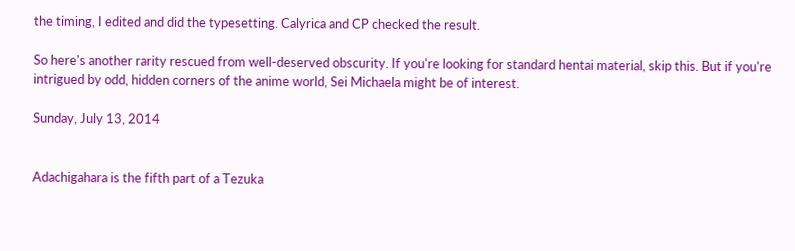the timing, I edited and did the typesetting. Calyrica and CP checked the result.

So here's another rarity rescued from well-deserved obscurity. If you're looking for standard hentai material, skip this. But if you're intrigued by odd, hidden corners of the anime world, Sei Michaela might be of interest.

Sunday, July 13, 2014


Adachigahara is the fifth part of a Tezuka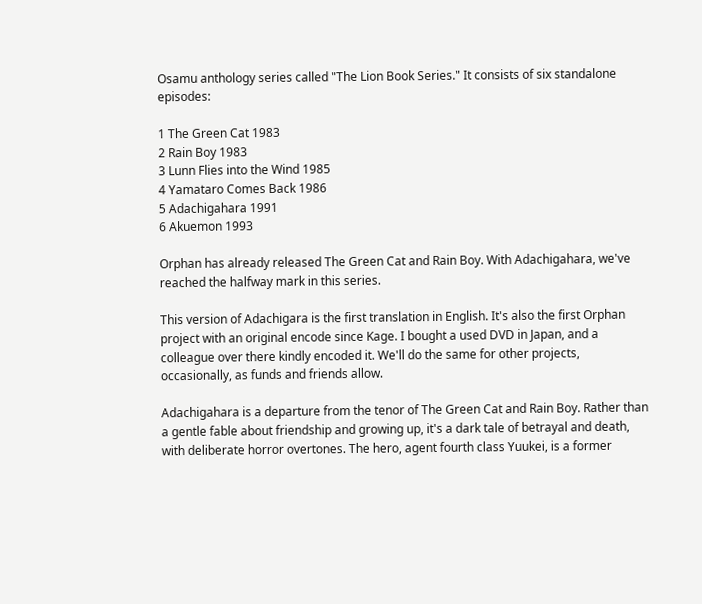Osamu anthology series called "The Lion Book Series." It consists of six standalone episodes:

1 The Green Cat 1983
2 Rain Boy 1983
3 Lunn Flies into the Wind 1985
4 Yamataro Comes Back 1986
5 Adachigahara 1991
6 Akuemon 1993

Orphan has already released The Green Cat and Rain Boy. With Adachigahara, we've reached the halfway mark in this series.

This version of Adachigara is the first translation in English. It's also the first Orphan project with an original encode since Kage. I bought a used DVD in Japan, and a colleague over there kindly encoded it. We'll do the same for other projects, occasionally, as funds and friends allow.

Adachigahara is a departure from the tenor of The Green Cat and Rain Boy. Rather than a gentle fable about friendship and growing up, it's a dark tale of betrayal and death, with deliberate horror overtones. The hero, agent fourth class Yuukei, is a former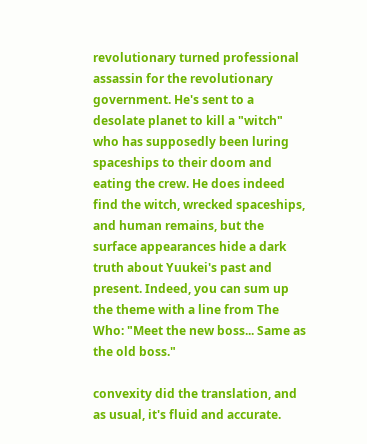revolutionary turned professional assassin for the revolutionary government. He's sent to a desolate planet to kill a "witch" who has supposedly been luring spaceships to their doom and eating the crew. He does indeed find the witch, wrecked spaceships, and human remains, but the surface appearances hide a dark truth about Yuukei's past and present. Indeed, you can sum up the theme with a line from The Who: "Meet the new boss... Same as the old boss."

convexity did the translation, and as usual, it's fluid and accurate.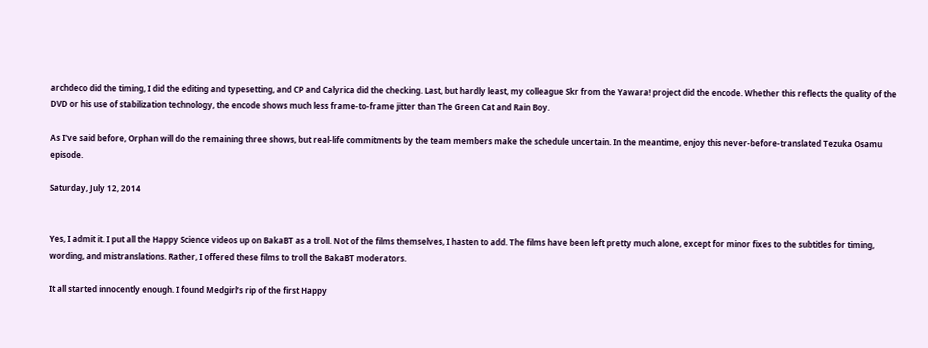archdeco did the timing, I did the editing and typesetting, and CP and Calyrica did the checking. Last, but hardly least, my colleague Skr from the Yawara! project did the encode. Whether this reflects the quality of the DVD or his use of stabilization technology, the encode shows much less frame-to-frame jitter than The Green Cat and Rain Boy.

As I've said before, Orphan will do the remaining three shows, but real-life commitments by the team members make the schedule uncertain. In the meantime, enjoy this never-before-translated Tezuka Osamu episode.

Saturday, July 12, 2014


Yes, I admit it. I put all the Happy Science videos up on BakaBT as a troll. Not of the films themselves, I hasten to add. The films have been left pretty much alone, except for minor fixes to the subtitles for timing, wording, and mistranslations. Rather, I offered these films to troll the BakaBT moderators.

It all started innocently enough. I found Medgirl’s rip of the first Happy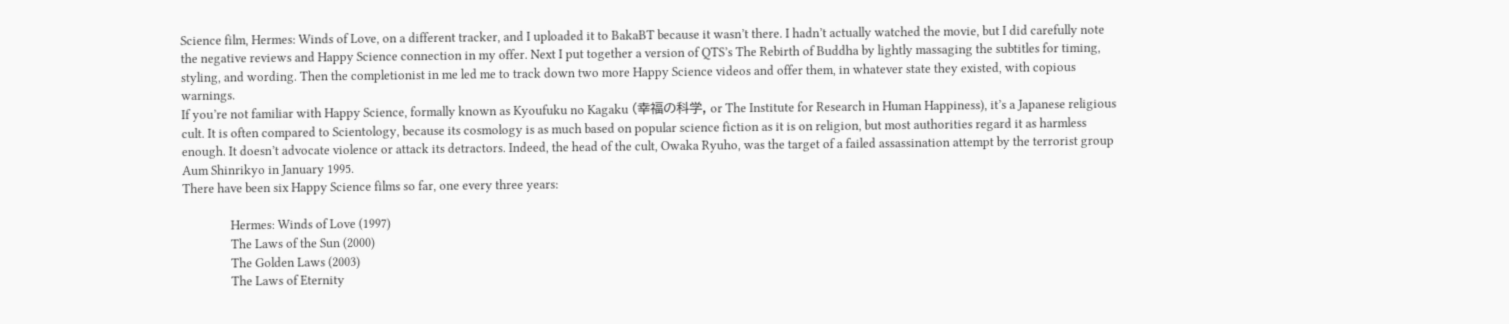Science film, Hermes: Winds of Love, on a different tracker, and I uploaded it to BakaBT because it wasn’t there. I hadn’t actually watched the movie, but I did carefully note the negative reviews and Happy Science connection in my offer. Next I put together a version of QTS’s The Rebirth of Buddha by lightly massaging the subtitles for timing, styling, and wording. Then the completionist in me led me to track down two more Happy Science videos and offer them, in whatever state they existed, with copious warnings.
If you’re not familiar with Happy Science, formally known as Kyoufuku no Kagaku (幸福の科学, or The Institute for Research in Human Happiness), it’s a Japanese religious cult. It is often compared to Scientology, because its cosmology is as much based on popular science fiction as it is on religion, but most authorities regard it as harmless enough. It doesn’t advocate violence or attack its detractors. Indeed, the head of the cult, Owaka Ryuho, was the target of a failed assassination attempt by the terrorist group Aum Shinrikyo in January 1995.
There have been six Happy Science films so far, one every three years:

                Hermes: Winds of Love (1997)
                The Laws of the Sun (2000)
                The Golden Laws (2003)
                The Laws of Eternity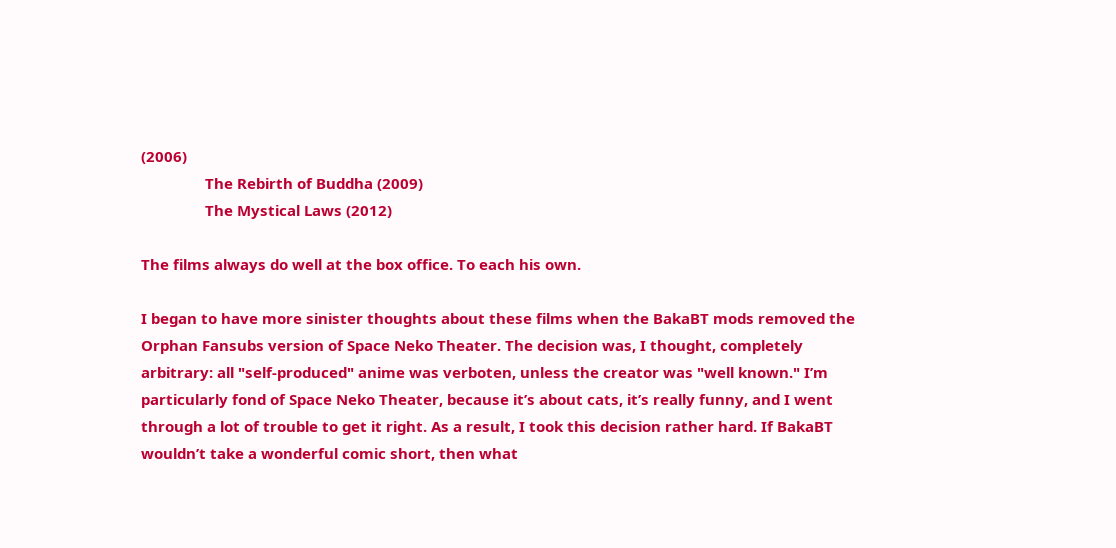(2006)
                The Rebirth of Buddha (2009)
                The Mystical Laws (2012)

The films always do well at the box office. To each his own.

I began to have more sinister thoughts about these films when the BakaBT mods removed the Orphan Fansubs version of Space Neko Theater. The decision was, I thought, completely arbitrary: all "self-produced" anime was verboten, unless the creator was "well known." I’m particularly fond of Space Neko Theater, because it’s about cats, it’s really funny, and I went through a lot of trouble to get it right. As a result, I took this decision rather hard. If BakaBT wouldn’t take a wonderful comic short, then what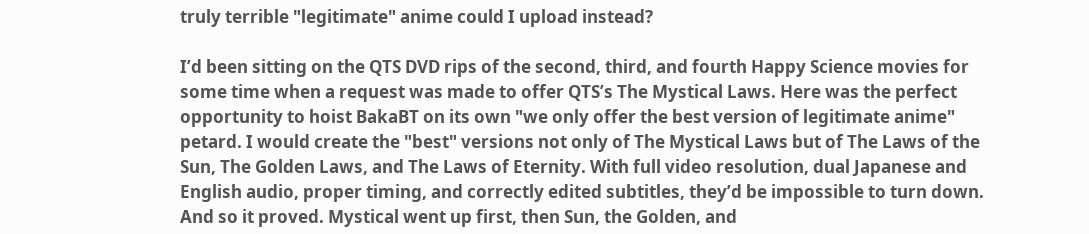truly terrible "legitimate" anime could I upload instead?

I’d been sitting on the QTS DVD rips of the second, third, and fourth Happy Science movies for some time when a request was made to offer QTS’s The Mystical Laws. Here was the perfect opportunity to hoist BakaBT on its own "we only offer the best version of legitimate anime" petard. I would create the "best" versions not only of The Mystical Laws but of The Laws of the Sun, The Golden Laws, and The Laws of Eternity. With full video resolution, dual Japanese and English audio, proper timing, and correctly edited subtitles, they’d be impossible to turn down. And so it proved. Mystical went up first, then Sun, the Golden, and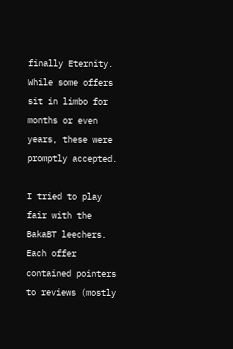finally Eternity. While some offers sit in limbo for months or even years, these were promptly accepted.

I tried to play fair with the BakaBT leechers. Each offer contained pointers to reviews (mostly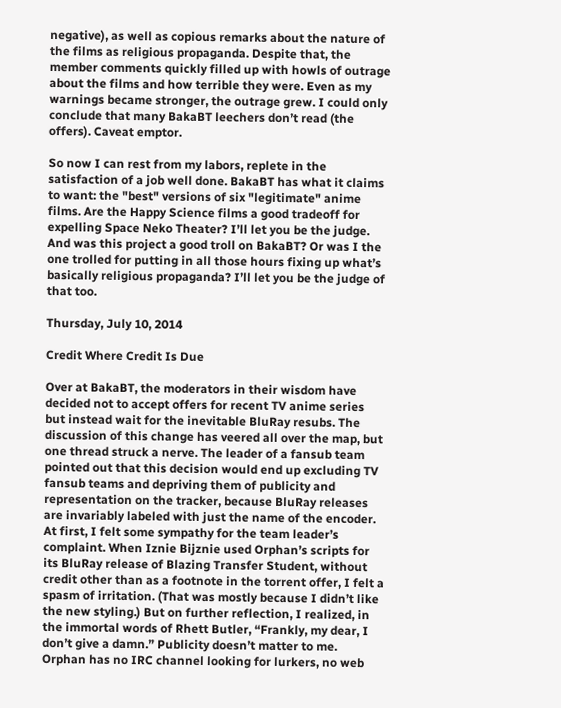negative), as well as copious remarks about the nature of the films as religious propaganda. Despite that, the member comments quickly filled up with howls of outrage about the films and how terrible they were. Even as my warnings became stronger, the outrage grew. I could only conclude that many BakaBT leechers don’t read (the offers). Caveat emptor.

So now I can rest from my labors, replete in the satisfaction of a job well done. BakaBT has what it claims to want: the "best" versions of six "legitimate" anime films. Are the Happy Science films a good tradeoff for expelling Space Neko Theater? I’ll let you be the judge. And was this project a good troll on BakaBT? Or was I the one trolled for putting in all those hours fixing up what’s basically religious propaganda? I’ll let you be the judge of that too.

Thursday, July 10, 2014

Credit Where Credit Is Due

Over at BakaBT, the moderators in their wisdom have decided not to accept offers for recent TV anime series but instead wait for the inevitable BluRay resubs. The discussion of this change has veered all over the map, but one thread struck a nerve. The leader of a fansub team pointed out that this decision would end up excluding TV fansub teams and depriving them of publicity and representation on the tracker, because BluRay releases are invariably labeled with just the name of the encoder. At first, I felt some sympathy for the team leader’s complaint. When Iznie Bijznie used Orphan’s scripts for its BluRay release of Blazing Transfer Student, without credit other than as a footnote in the torrent offer, I felt a spasm of irritation. (That was mostly because I didn’t like the new styling.) But on further reflection, I realized, in the immortal words of Rhett Butler, “Frankly, my dear, I don’t give a damn.” Publicity doesn’t matter to me. Orphan has no IRC channel looking for lurkers, no web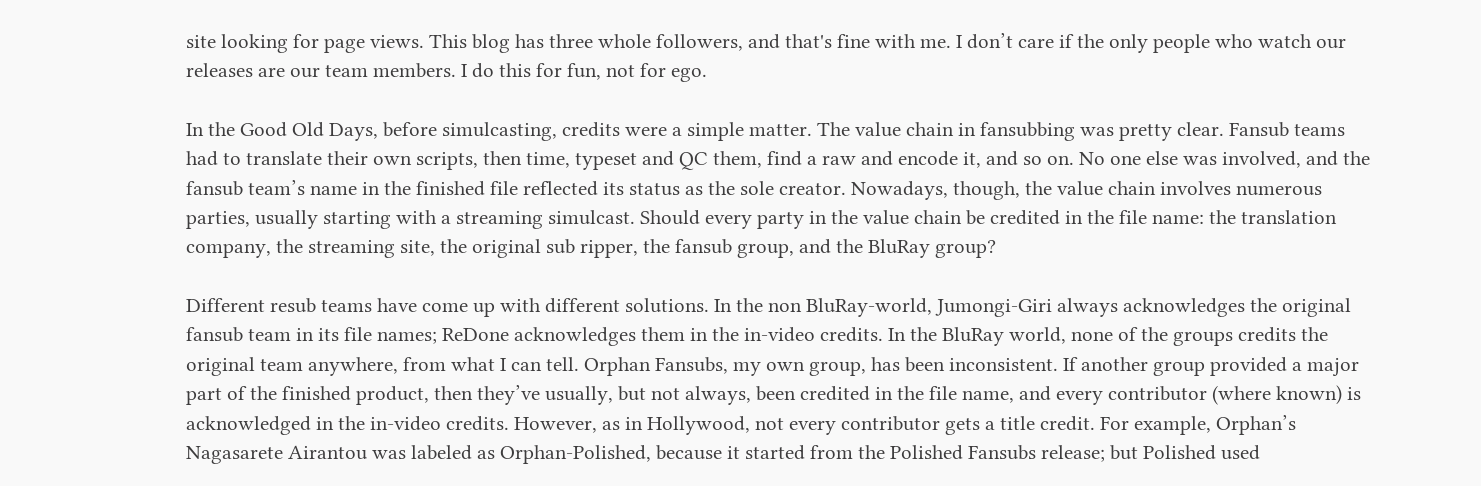site looking for page views. This blog has three whole followers, and that's fine with me. I don’t care if the only people who watch our releases are our team members. I do this for fun, not for ego.

In the Good Old Days, before simulcasting, credits were a simple matter. The value chain in fansubbing was pretty clear. Fansub teams had to translate their own scripts, then time, typeset and QC them, find a raw and encode it, and so on. No one else was involved, and the fansub team’s name in the finished file reflected its status as the sole creator. Nowadays, though, the value chain involves numerous parties, usually starting with a streaming simulcast. Should every party in the value chain be credited in the file name: the translation company, the streaming site, the original sub ripper, the fansub group, and the BluRay group?

Different resub teams have come up with different solutions. In the non BluRay-world, Jumongi-Giri always acknowledges the original fansub team in its file names; ReDone acknowledges them in the in-video credits. In the BluRay world, none of the groups credits the original team anywhere, from what I can tell. Orphan Fansubs, my own group, has been inconsistent. If another group provided a major part of the finished product, then they’ve usually, but not always, been credited in the file name, and every contributor (where known) is acknowledged in the in-video credits. However, as in Hollywood, not every contributor gets a title credit. For example, Orphan’s Nagasarete Airantou was labeled as Orphan-Polished, because it started from the Polished Fansubs release; but Polished used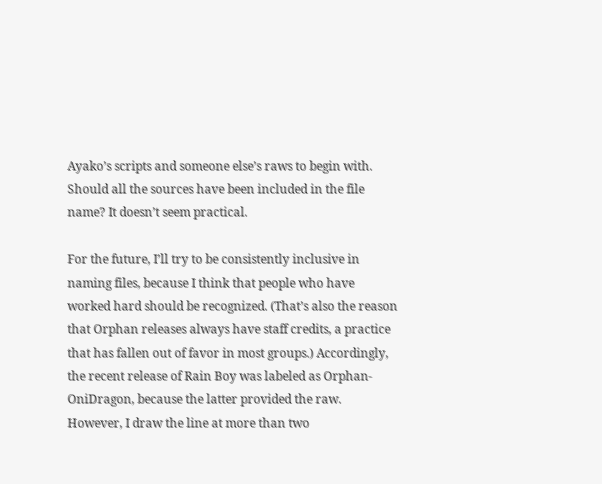Ayako’s scripts and someone else’s raws to begin with. Should all the sources have been included in the file name? It doesn’t seem practical.

For the future, I’ll try to be consistently inclusive in naming files, because I think that people who have worked hard should be recognized. (That’s also the reason that Orphan releases always have staff credits, a practice that has fallen out of favor in most groups.) Accordingly, the recent release of Rain Boy was labeled as Orphan-OniDragon, because the latter provided the raw. However, I draw the line at more than two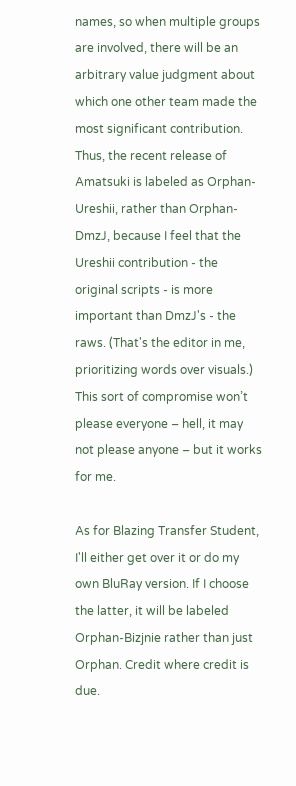names, so when multiple groups are involved, there will be an arbitrary value judgment about which one other team made the most significant contribution. Thus, the recent release of Amatsuki is labeled as Orphan-Ureshii, rather than Orphan-DmzJ, because I feel that the Ureshii contribution - the original scripts - is more important than DmzJ's - the raws. (That's the editor in me, prioritizing words over visuals.) This sort of compromise won’t please everyone – hell, it may not please anyone – but it works for me.

As for Blazing Transfer Student, I'll either get over it or do my own BluRay version. If I choose the latter, it will be labeled Orphan-Bizjnie rather than just Orphan. Credit where credit is due.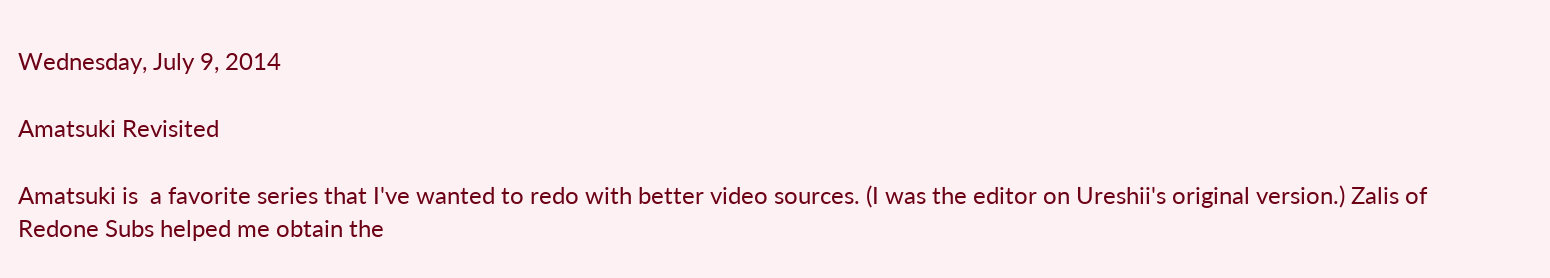Wednesday, July 9, 2014

Amatsuki Revisited

Amatsuki is  a favorite series that I've wanted to redo with better video sources. (I was the editor on Ureshii's original version.) Zalis of Redone Subs helped me obtain the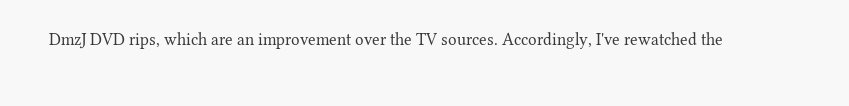DmzJ DVD rips, which are an improvement over the TV sources. Accordingly, I've rewatched the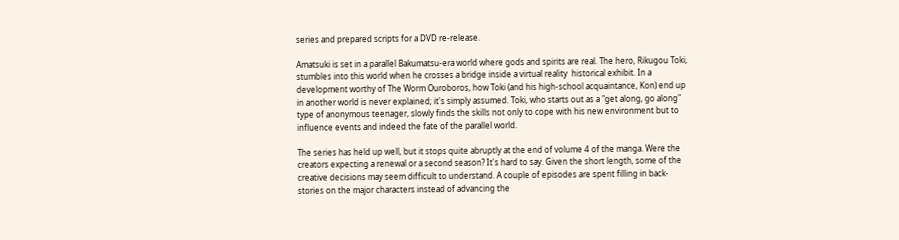series and prepared scripts for a DVD re-release.

Amatsuki is set in a parallel Bakumatsu-era world where gods and spirits are real. The hero, Rikugou Toki, stumbles into this world when he crosses a bridge inside a virtual reality  historical exhibit. In a development worthy of The Worm Ouroboros, how Toki (and his high-school acquaintance, Kon) end up in another world is never explained; it's simply assumed. Toki, who starts out as a "get along, go along" type of anonymous teenager, slowly finds the skills not only to cope with his new environment but to influence events and indeed the fate of the parallel world.

The series has held up well, but it stops quite abruptly at the end of volume 4 of the manga. Were the creators expecting a renewal or a second season? It's hard to say. Given the short length, some of the creative decisions may seem difficult to understand. A couple of episodes are spent filling in back-stories on the major characters instead of advancing the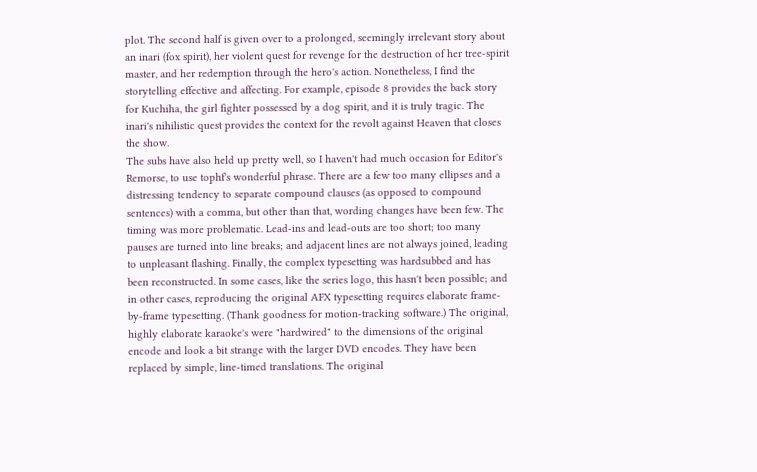plot. The second half is given over to a prolonged, seemingly irrelevant story about an inari (fox spirit), her violent quest for revenge for the destruction of her tree-spirit master, and her redemption through the hero's action. Nonetheless, I find the storytelling effective and affecting. For example, episode 8 provides the back story for Kuchiha, the girl fighter possessed by a dog spirit, and it is truly tragic. The inari's nihilistic quest provides the context for the revolt against Heaven that closes the show.
The subs have also held up pretty well, so I haven't had much occasion for Editor's Remorse, to use tophf's wonderful phrase. There are a few too many ellipses and a distressing tendency to separate compound clauses (as opposed to compound sentences) with a comma, but other than that, wording changes have been few. The timing was more problematic. Lead-ins and lead-outs are too short; too many pauses are turned into line breaks; and adjacent lines are not always joined, leading to unpleasant flashing. Finally, the complex typesetting was hardsubbed and has been reconstructed. In some cases, like the series logo, this hasn't been possible; and in other cases, reproducing the original AFX typesetting requires elaborate frame-by-frame typesetting. (Thank goodness for motion-tracking software.) The original, highly elaborate karaoke's were "hardwired" to the dimensions of the original encode and look a bit strange with the larger DVD encodes. They have been replaced by simple, line-timed translations. The original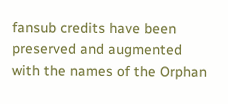fansub credits have been preserved and augmented with the names of the Orphan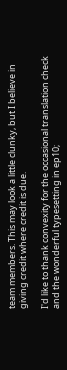team members. This may look a little clunky, but I believe in giving credit where credit is due.

I'd like to thank convexity for the occasional translation check and the wonderful typesetting in ep10;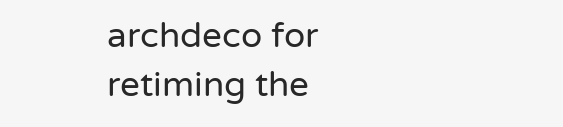archdeco for retiming the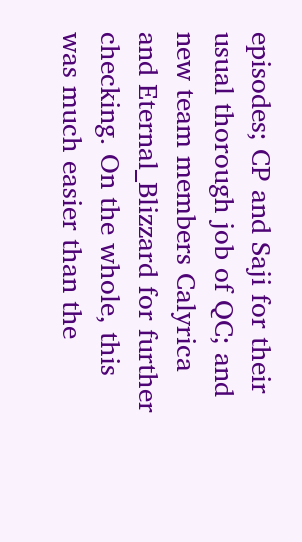episodes; CP and Saji for their usual thorough job of QC; and new team members Calyrica and Eternal_Blizzard for further checking. On the whole, this was much easier than the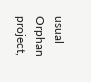usual Orphan project,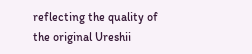reflecting the quality of the original Ureshii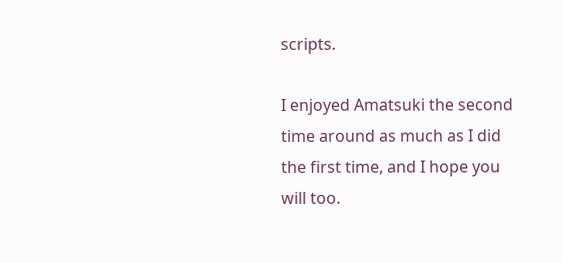scripts.

I enjoyed Amatsuki the second time around as much as I did the first time, and I hope you will too.